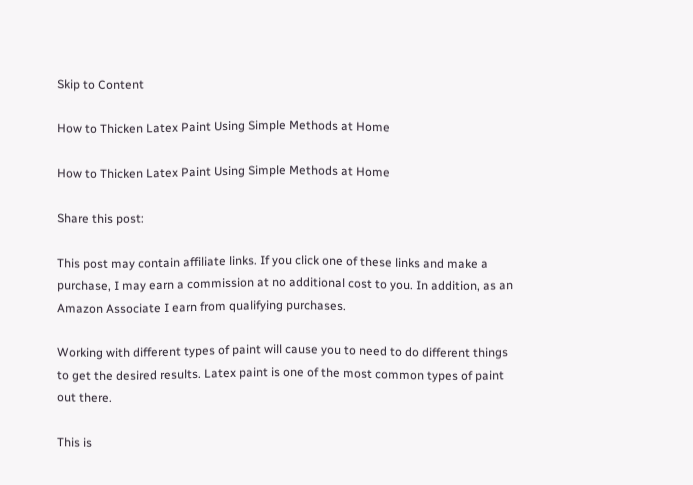Skip to Content

How to Thicken Latex Paint Using Simple Methods at Home

How to Thicken Latex Paint Using Simple Methods at Home

Share this post:

This post may contain affiliate links. If you click one of these links and make a purchase, I may earn a commission at no additional cost to you. In addition, as an Amazon Associate I earn from qualifying purchases.

Working with different types of paint will cause you to need to do different things to get the desired results. Latex paint is one of the most common types of paint out there.

This is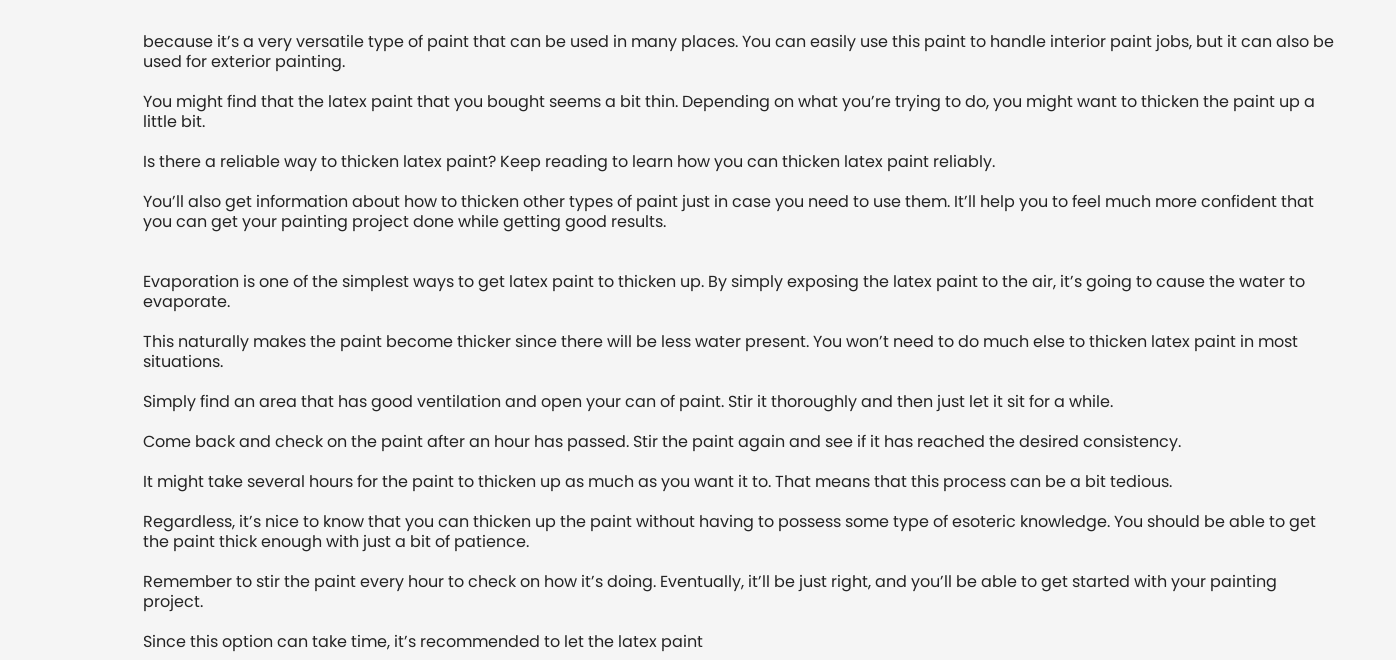because it’s a very versatile type of paint that can be used in many places. You can easily use this paint to handle interior paint jobs, but it can also be used for exterior painting.

You might find that the latex paint that you bought seems a bit thin. Depending on what you’re trying to do, you might want to thicken the paint up a little bit.

Is there a reliable way to thicken latex paint? Keep reading to learn how you can thicken latex paint reliably.

You’ll also get information about how to thicken other types of paint just in case you need to use them. It’ll help you to feel much more confident that you can get your painting project done while getting good results.


Evaporation is one of the simplest ways to get latex paint to thicken up. By simply exposing the latex paint to the air, it’s going to cause the water to evaporate.

This naturally makes the paint become thicker since there will be less water present. You won’t need to do much else to thicken latex paint in most situations.

Simply find an area that has good ventilation and open your can of paint. Stir it thoroughly and then just let it sit for a while.

Come back and check on the paint after an hour has passed. Stir the paint again and see if it has reached the desired consistency.

It might take several hours for the paint to thicken up as much as you want it to. That means that this process can be a bit tedious.

Regardless, it’s nice to know that you can thicken up the paint without having to possess some type of esoteric knowledge. You should be able to get the paint thick enough with just a bit of patience.

Remember to stir the paint every hour to check on how it’s doing. Eventually, it’ll be just right, and you’ll be able to get started with your painting project.

Since this option can take time, it’s recommended to let the latex paint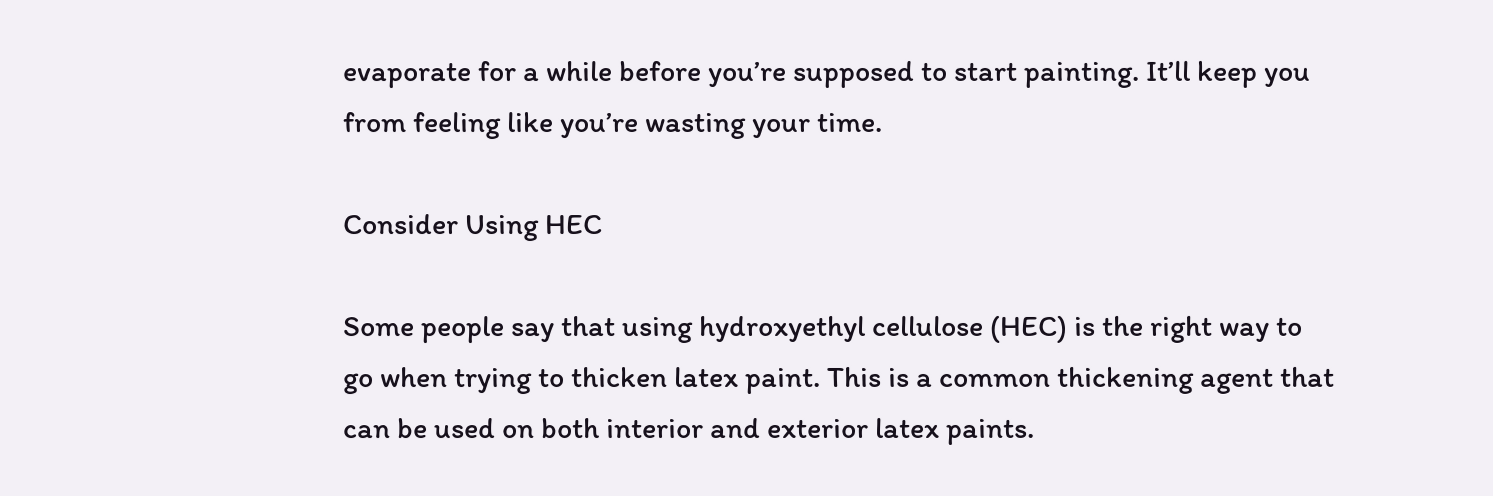evaporate for a while before you’re supposed to start painting. It’ll keep you from feeling like you’re wasting your time.

Consider Using HEC

Some people say that using hydroxyethyl cellulose (HEC) is the right way to go when trying to thicken latex paint. This is a common thickening agent that can be used on both interior and exterior latex paints.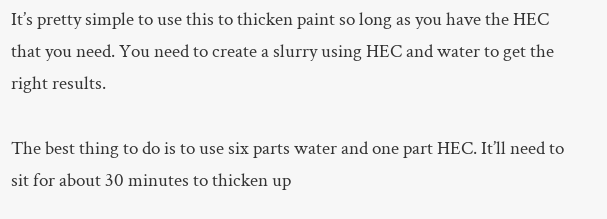It’s pretty simple to use this to thicken paint so long as you have the HEC that you need. You need to create a slurry using HEC and water to get the right results.

The best thing to do is to use six parts water and one part HEC. It’ll need to sit for about 30 minutes to thicken up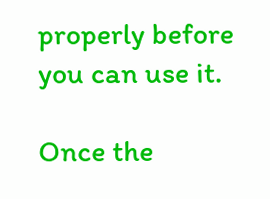properly before you can use it.

Once the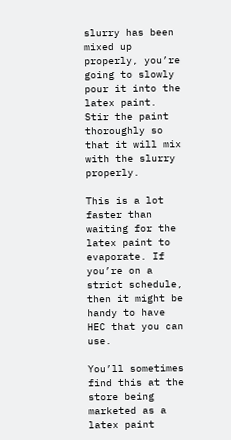slurry has been mixed up properly, you’re going to slowly pour it into the latex paint. Stir the paint thoroughly so that it will mix with the slurry properly.

This is a lot faster than waiting for the latex paint to evaporate. If you’re on a strict schedule, then it might be handy to have HEC that you can use.

You’ll sometimes find this at the store being marketed as a latex paint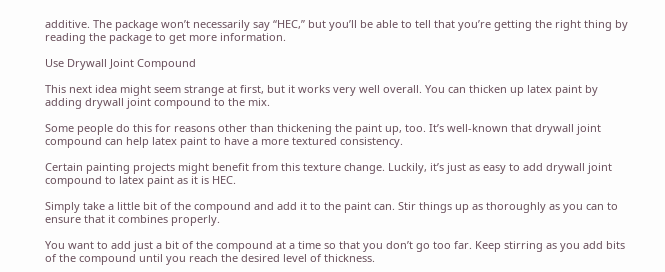additive. The package won’t necessarily say “HEC,” but you’ll be able to tell that you’re getting the right thing by reading the package to get more information.

Use Drywall Joint Compound

This next idea might seem strange at first, but it works very well overall. You can thicken up latex paint by adding drywall joint compound to the mix.

Some people do this for reasons other than thickening the paint up, too. It’s well-known that drywall joint compound can help latex paint to have a more textured consistency.

Certain painting projects might benefit from this texture change. Luckily, it’s just as easy to add drywall joint compound to latex paint as it is HEC.

Simply take a little bit of the compound and add it to the paint can. Stir things up as thoroughly as you can to ensure that it combines properly.

You want to add just a bit of the compound at a time so that you don’t go too far. Keep stirring as you add bits of the compound until you reach the desired level of thickness.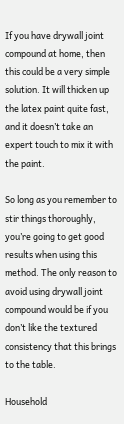If you have drywall joint compound at home, then this could be a very simple solution. It will thicken up the latex paint quite fast, and it doesn’t take an expert touch to mix it with the paint.

So long as you remember to stir things thoroughly, you’re going to get good results when using this method. The only reason to avoid using drywall joint compound would be if you don’t like the textured consistency that this brings to the table.

Household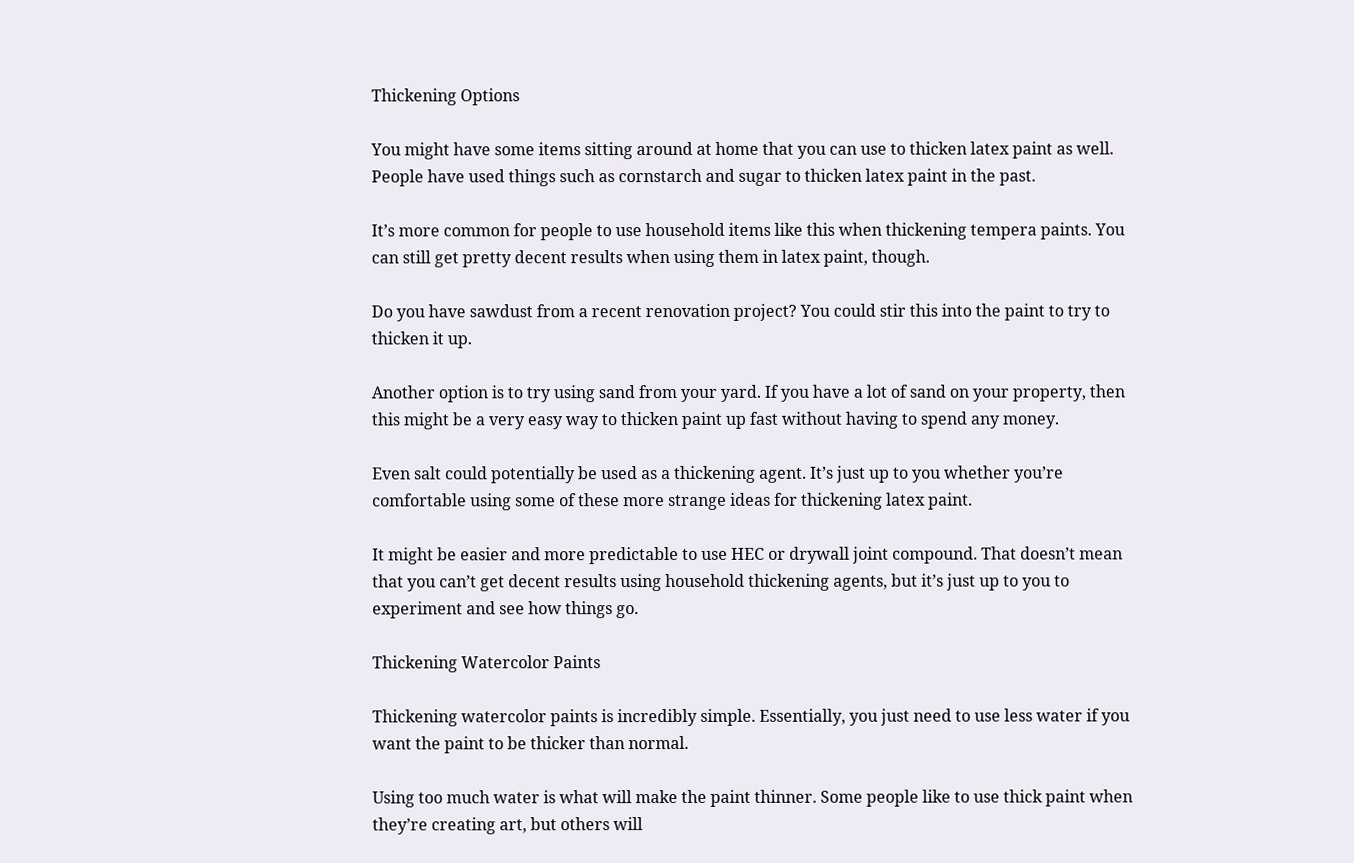Thickening Options

You might have some items sitting around at home that you can use to thicken latex paint as well. People have used things such as cornstarch and sugar to thicken latex paint in the past.

It’s more common for people to use household items like this when thickening tempera paints. You can still get pretty decent results when using them in latex paint, though.

Do you have sawdust from a recent renovation project? You could stir this into the paint to try to thicken it up.

Another option is to try using sand from your yard. If you have a lot of sand on your property, then this might be a very easy way to thicken paint up fast without having to spend any money.

Even salt could potentially be used as a thickening agent. It’s just up to you whether you’re comfortable using some of these more strange ideas for thickening latex paint.

It might be easier and more predictable to use HEC or drywall joint compound. That doesn’t mean that you can’t get decent results using household thickening agents, but it’s just up to you to experiment and see how things go.

Thickening Watercolor Paints

Thickening watercolor paints is incredibly simple. Essentially, you just need to use less water if you want the paint to be thicker than normal.

Using too much water is what will make the paint thinner. Some people like to use thick paint when they’re creating art, but others will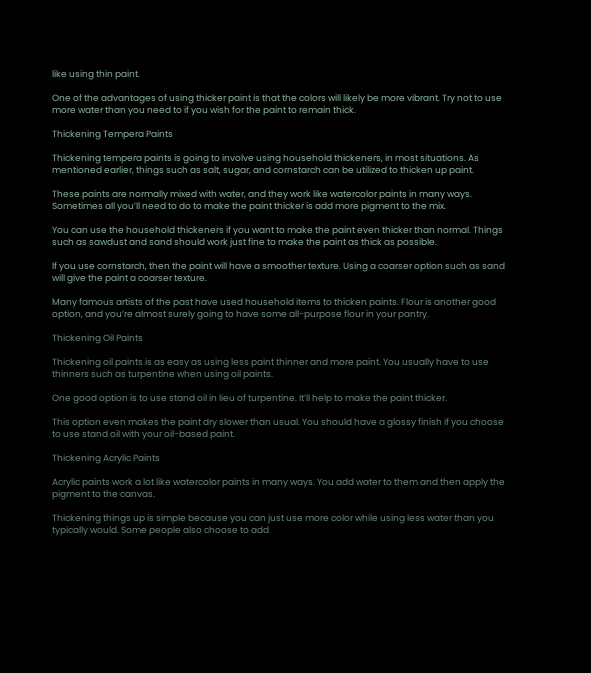like using thin paint.

One of the advantages of using thicker paint is that the colors will likely be more vibrant. Try not to use more water than you need to if you wish for the paint to remain thick.

Thickening Tempera Paints

Thickening tempera paints is going to involve using household thickeners, in most situations. As mentioned earlier, things such as salt, sugar, and cornstarch can be utilized to thicken up paint.

These paints are normally mixed with water, and they work like watercolor paints in many ways. Sometimes all you’ll need to do to make the paint thicker is add more pigment to the mix.

You can use the household thickeners if you want to make the paint even thicker than normal. Things such as sawdust and sand should work just fine to make the paint as thick as possible.

If you use cornstarch, then the paint will have a smoother texture. Using a coarser option such as sand will give the paint a coarser texture.

Many famous artists of the past have used household items to thicken paints. Flour is another good option, and you’re almost surely going to have some all-purpose flour in your pantry.

Thickening Oil Paints

Thickening oil paints is as easy as using less paint thinner and more paint. You usually have to use thinners such as turpentine when using oil paints.

One good option is to use stand oil in lieu of turpentine. It’ll help to make the paint thicker.

This option even makes the paint dry slower than usual. You should have a glossy finish if you choose to use stand oil with your oil-based paint.

Thickening Acrylic Paints

Acrylic paints work a lot like watercolor paints in many ways. You add water to them and then apply the pigment to the canvas.

Thickening things up is simple because you can just use more color while using less water than you typically would. Some people also choose to add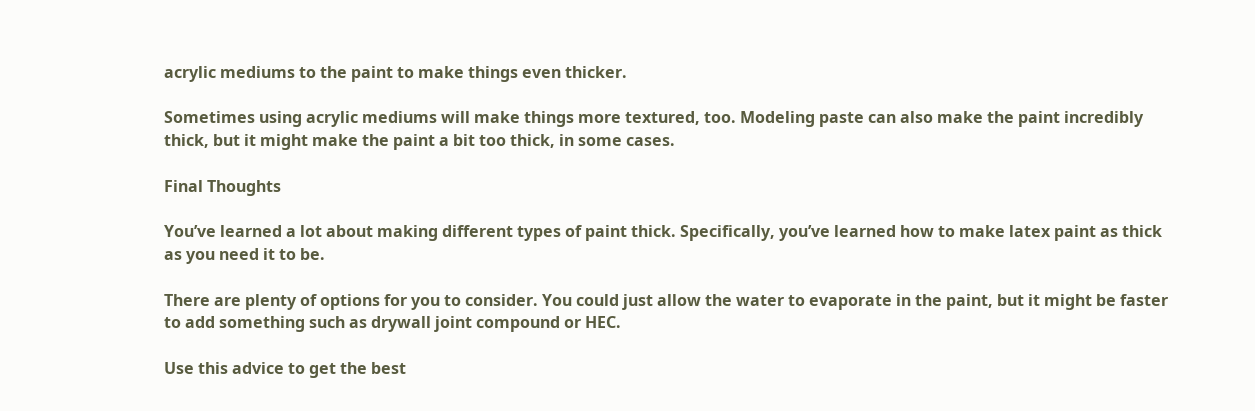acrylic mediums to the paint to make things even thicker.

Sometimes using acrylic mediums will make things more textured, too. Modeling paste can also make the paint incredibly thick, but it might make the paint a bit too thick, in some cases.

Final Thoughts

You’ve learned a lot about making different types of paint thick. Specifically, you’ve learned how to make latex paint as thick as you need it to be.

There are plenty of options for you to consider. You could just allow the water to evaporate in the paint, but it might be faster to add something such as drywall joint compound or HEC.

Use this advice to get the best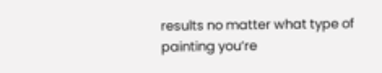results no matter what type of painting you’re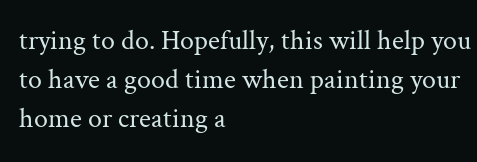trying to do. Hopefully, this will help you to have a good time when painting your home or creating a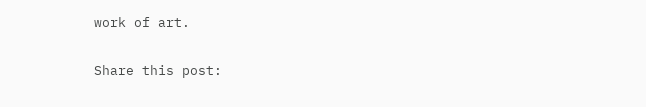work of art.

Share this post: